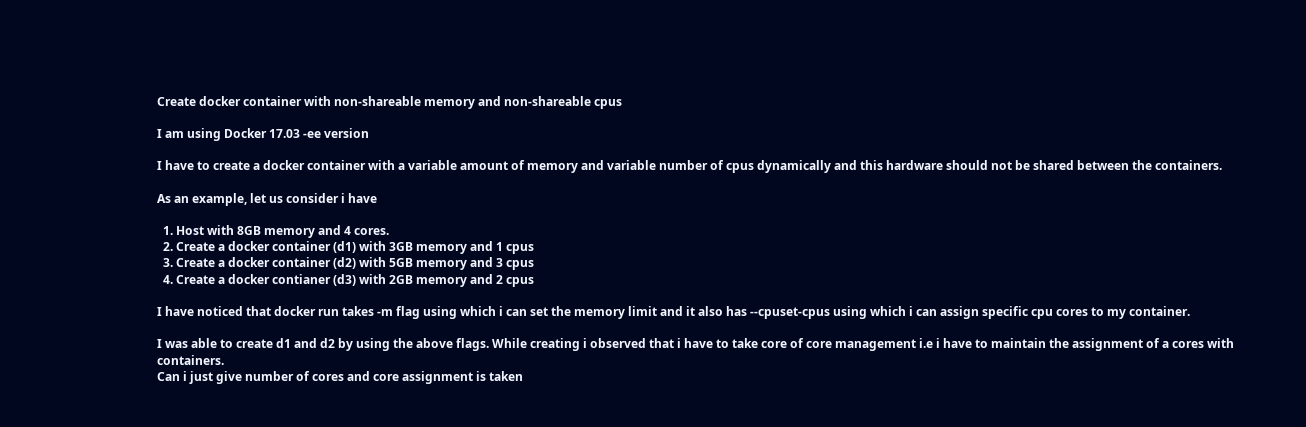Create docker container with non-shareable memory and non-shareable cpus

I am using Docker 17.03 -ee version

I have to create a docker container with a variable amount of memory and variable number of cpus dynamically and this hardware should not be shared between the containers.

As an example, let us consider i have

  1. Host with 8GB memory and 4 cores.
  2. Create a docker container (d1) with 3GB memory and 1 cpus
  3. Create a docker container (d2) with 5GB memory and 3 cpus
  4. Create a docker contianer (d3) with 2GB memory and 2 cpus

I have noticed that docker run takes -m flag using which i can set the memory limit and it also has --cpuset-cpus using which i can assign specific cpu cores to my container.

I was able to create d1 and d2 by using the above flags. While creating i observed that i have to take core of core management i.e i have to maintain the assignment of a cores with containers.
Can i just give number of cores and core assignment is taken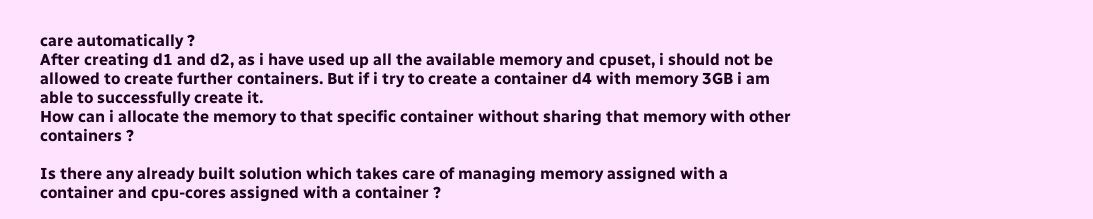care automatically ?
After creating d1 and d2, as i have used up all the available memory and cpuset, i should not be allowed to create further containers. But if i try to create a container d4 with memory 3GB i am able to successfully create it.
How can i allocate the memory to that specific container without sharing that memory with other containers ?

Is there any already built solution which takes care of managing memory assigned with a container and cpu-cores assigned with a container ?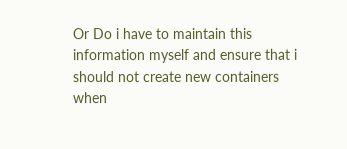Or Do i have to maintain this information myself and ensure that i should not create new containers when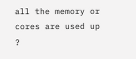all the memory or cores are used up ?